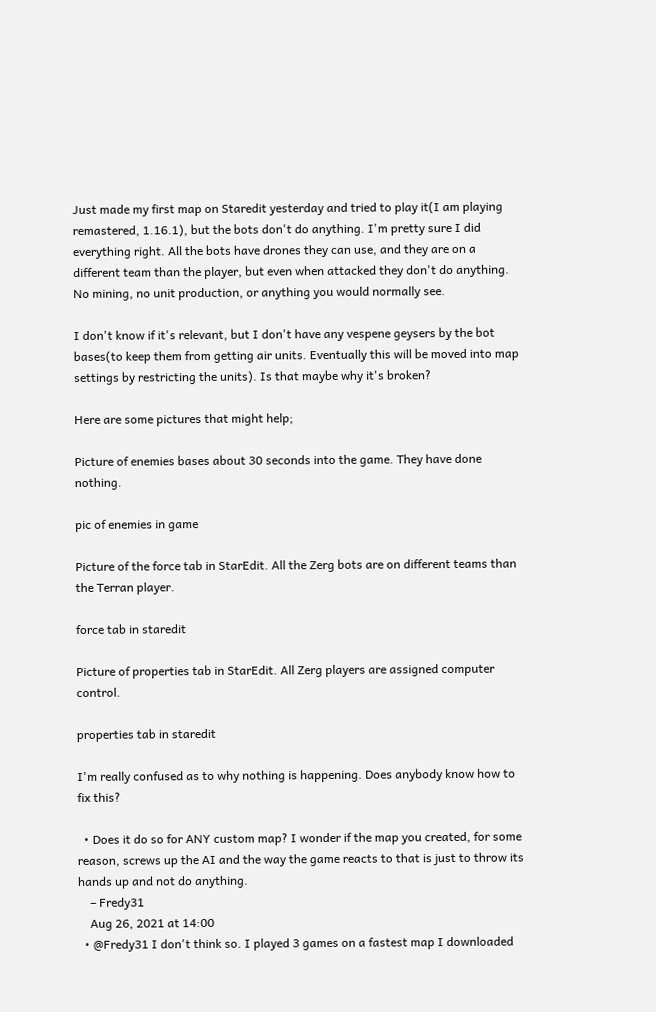Just made my first map on Staredit yesterday and tried to play it(I am playing remastered, 1.16.1), but the bots don't do anything. I'm pretty sure I did everything right. All the bots have drones they can use, and they are on a different team than the player, but even when attacked they don't do anything. No mining, no unit production, or anything you would normally see.

I don't know if it's relevant, but I don't have any vespene geysers by the bot bases(to keep them from getting air units. Eventually this will be moved into map settings by restricting the units). Is that maybe why it's broken?

Here are some pictures that might help;

Picture of enemies bases about 30 seconds into the game. They have done nothing.

pic of enemies in game

Picture of the force tab in StarEdit. All the Zerg bots are on different teams than the Terran player.

force tab in staredit

Picture of properties tab in StarEdit. All Zerg players are assigned computer control.

properties tab in staredit

I'm really confused as to why nothing is happening. Does anybody know how to fix this?

  • Does it do so for ANY custom map? I wonder if the map you created, for some reason, screws up the AI and the way the game reacts to that is just to throw its hands up and not do anything.
    – Fredy31
    Aug 26, 2021 at 14:00
  • @Fredy31 I don't think so. I played 3 games on a fastest map I downloaded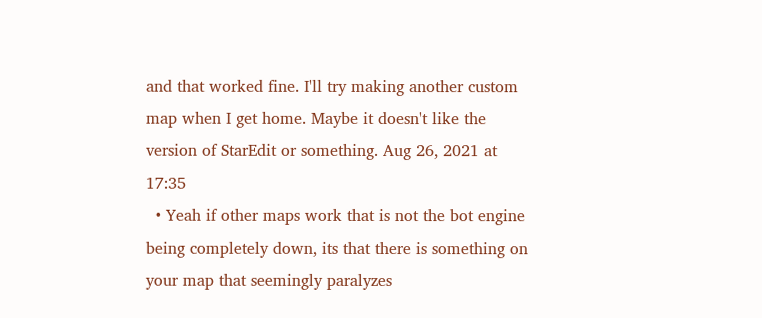and that worked fine. I'll try making another custom map when I get home. Maybe it doesn't like the version of StarEdit or something. Aug 26, 2021 at 17:35
  • Yeah if other maps work that is not the bot engine being completely down, its that there is something on your map that seemingly paralyzes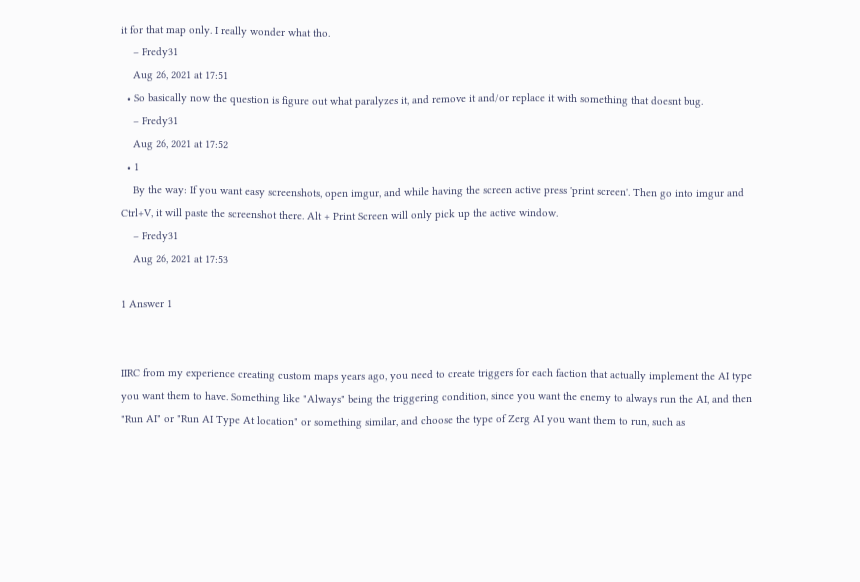it for that map only. I really wonder what tho.
    – Fredy31
    Aug 26, 2021 at 17:51
  • So basically now the question is figure out what paralyzes it, and remove it and/or replace it with something that doesnt bug.
    – Fredy31
    Aug 26, 2021 at 17:52
  • 1
    By the way: If you want easy screenshots, open imgur, and while having the screen active press 'print screen'. Then go into imgur and Ctrl+V, it will paste the screenshot there. Alt + Print Screen will only pick up the active window.
    – Fredy31
    Aug 26, 2021 at 17:53

1 Answer 1


IIRC from my experience creating custom maps years ago, you need to create triggers for each faction that actually implement the AI type you want them to have. Something like "Always" being the triggering condition, since you want the enemy to always run the AI, and then "Run AI" or "Run AI Type At location" or something similar, and choose the type of Zerg AI you want them to run, such as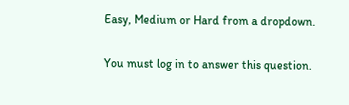Easy, Medium or Hard from a dropdown.

You must log in to answer this question.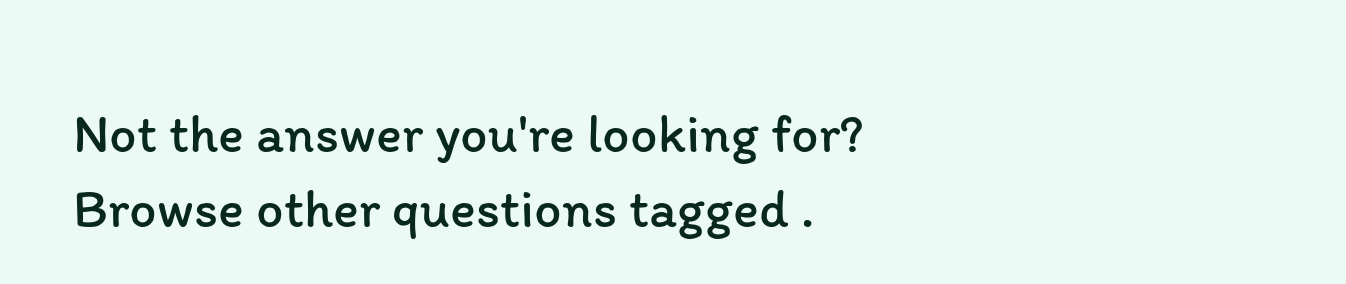Not the answer you're looking for? Browse other questions tagged .